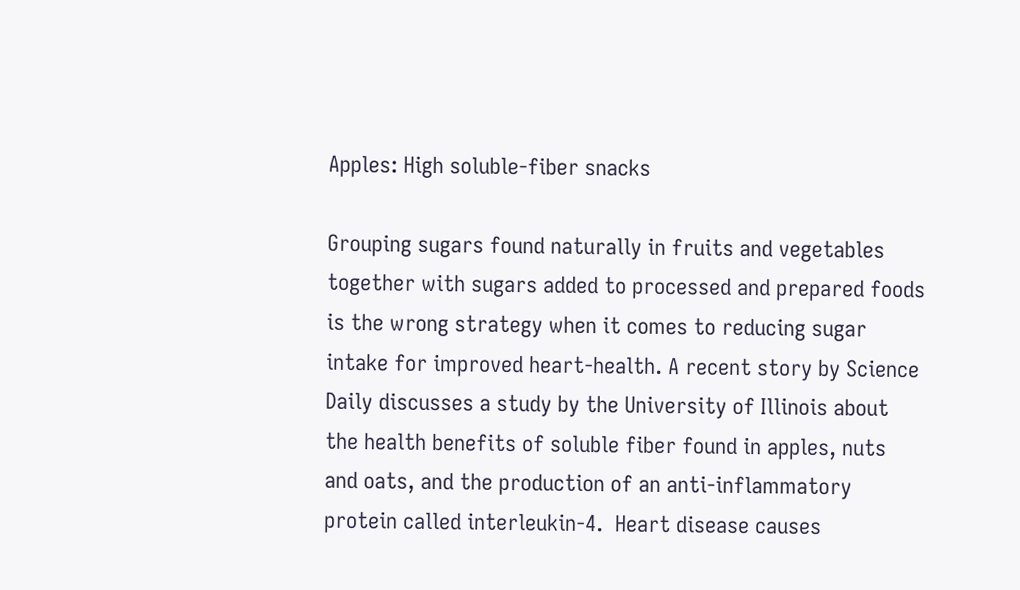Apples: High soluble-fiber snacks

Grouping sugars found naturally in fruits and vegetables together with sugars added to processed and prepared foods is the wrong strategy when it comes to reducing sugar intake for improved heart-health. A recent story by Science Daily discusses a study by the University of Illinois about the health benefits of soluble fiber found in apples, nuts and oats, and the production of an anti-inflammatory protein called interleukin-4.  Heart disease causes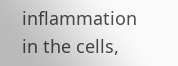inflammation in the cells,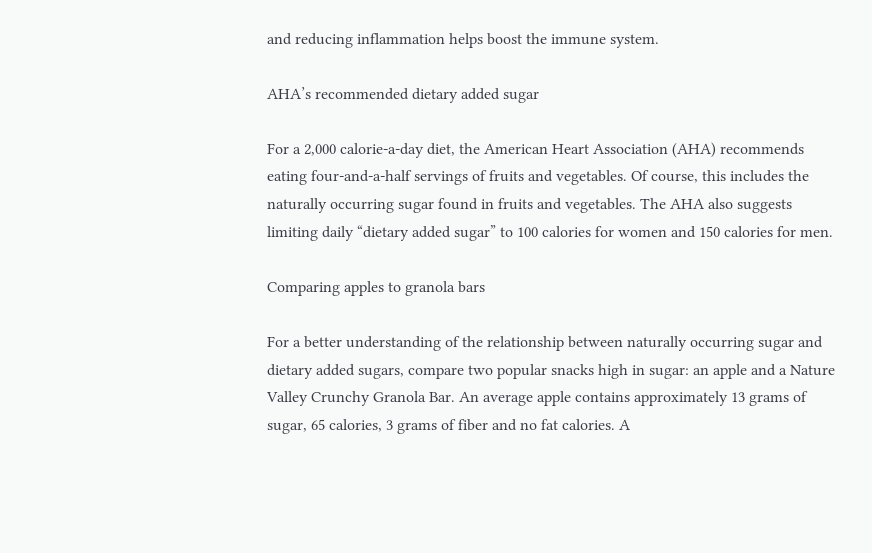and reducing inflammation helps boost the immune system.

AHA’s recommended dietary added sugar

For a 2,000 calorie-a-day diet, the American Heart Association (AHA) recommends eating four-and-a-half servings of fruits and vegetables. Of course, this includes the naturally occurring sugar found in fruits and vegetables. The AHA also suggests limiting daily “dietary added sugar” to 100 calories for women and 150 calories for men.

Comparing apples to granola bars

For a better understanding of the relationship between naturally occurring sugar and dietary added sugars, compare two popular snacks high in sugar: an apple and a Nature Valley Crunchy Granola Bar. An average apple contains approximately 13 grams of sugar, 65 calories, 3 grams of fiber and no fat calories. A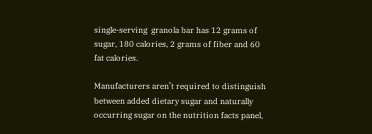single-serving  granola bar has 12 grams of sugar, 180 calories, 2 grams of fiber and 60 fat calories.

Manufacturers aren’t required to distinguish between added dietary sugar and naturally occurring sugar on the nutrition facts panel,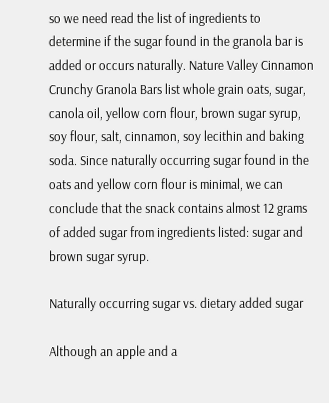so we need read the list of ingredients to determine if the sugar found in the granola bar is added or occurs naturally. Nature Valley Cinnamon Crunchy Granola Bars list whole grain oats, sugar, canola oil, yellow corn flour, brown sugar syrup, soy flour, salt, cinnamon, soy lecithin and baking soda. Since naturally occurring sugar found in the oats and yellow corn flour is minimal, we can conclude that the snack contains almost 12 grams of added sugar from ingredients listed: sugar and brown sugar syrup.

Naturally occurring sugar vs. dietary added sugar

Although an apple and a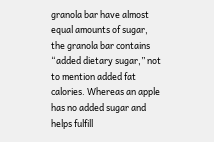granola bar have almost equal amounts of sugar, the granola bar contains “added dietary sugar,” not to mention added fat calories. Whereas an apple has no added sugar and helps fulfill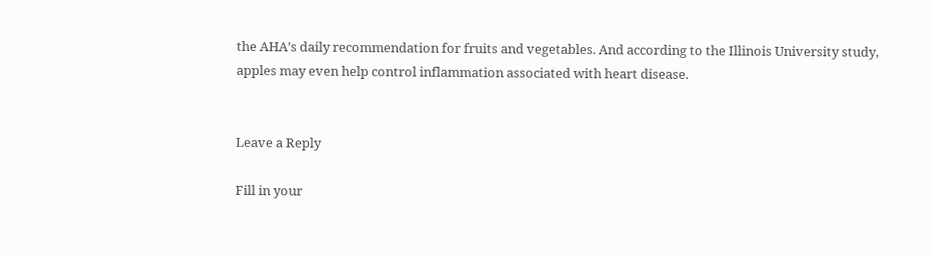the AHA’s daily recommendation for fruits and vegetables. And according to the Illinois University study, apples may even help control inflammation associated with heart disease.


Leave a Reply

Fill in your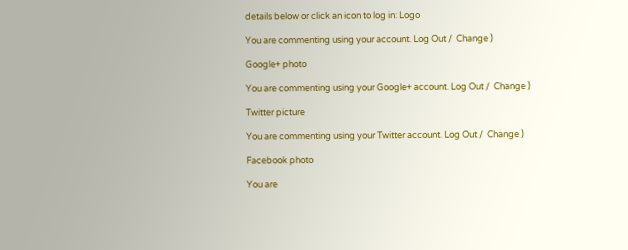details below or click an icon to log in: Logo

You are commenting using your account. Log Out /  Change )

Google+ photo

You are commenting using your Google+ account. Log Out /  Change )

Twitter picture

You are commenting using your Twitter account. Log Out /  Change )

Facebook photo

You are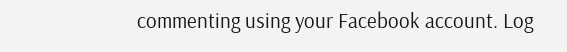commenting using your Facebook account. Log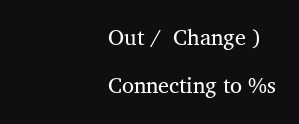Out /  Change )

Connecting to %s